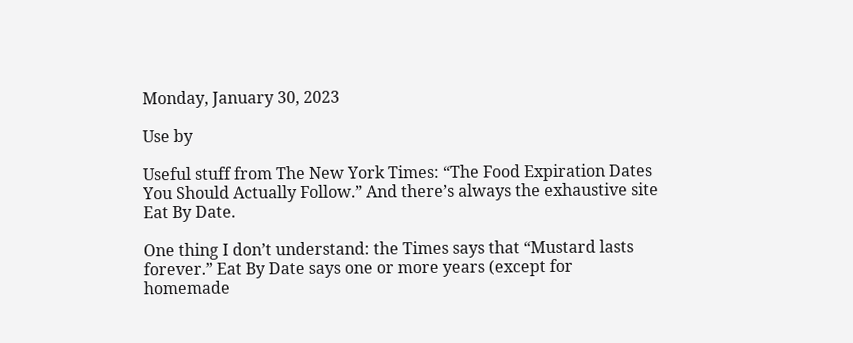Monday, January 30, 2023

Use by

Useful stuff from The New York Times: “The Food Expiration Dates You Should Actually Follow.” And there’s always the exhaustive site Eat By Date.

One thing I don’t understand: the Times says that “Mustard lasts forever.” Eat By Date says one or more years (except for homemade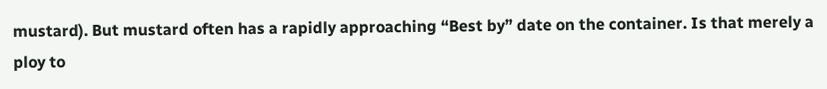mustard). But mustard often has a rapidly approaching “Best by” date on the container. Is that merely a ploy to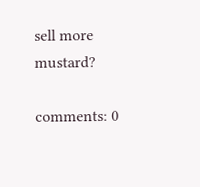sell more mustard?

comments: 0